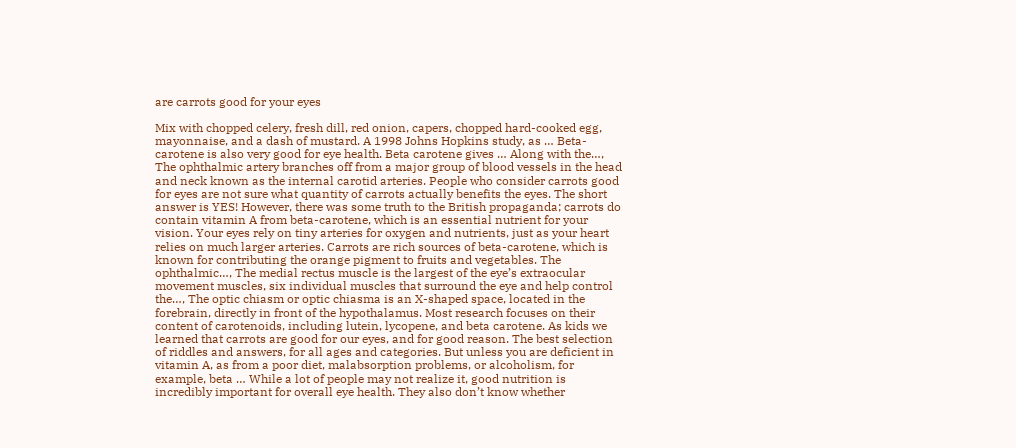are carrots good for your eyes

Mix with chopped celery, fresh dill, red onion, capers, chopped hard-cooked egg, mayonnaise, and a dash of mustard. A 1998 Johns Hopkins study, as … Beta-carotene is also very good for eye health. Beta carotene gives … Along with the…, The ophthalmic artery branches off from a major group of blood vessels in the head and neck known as the internal carotid arteries. People who consider carrots good for eyes are not sure what quantity of carrots actually benefits the eyes. The short answer is YES! However, there was some truth to the British propaganda; carrots do contain vitamin A from beta-carotene, which is an essential nutrient for your vision. Your eyes rely on tiny arteries for oxygen and nutrients, just as your heart relies on much larger arteries. Carrots are rich sources of beta-carotene, which is known for contributing the orange pigment to fruits and vegetables. The ophthalmic…, The medial rectus muscle is the largest of the eye’s extraocular movement muscles, six individual muscles that surround the eye and help control the…, The optic chiasm or optic chiasma is an X-shaped space, located in the forebrain, directly in front of the hypothalamus. Most research focuses on their content of carotenoids, including lutein, lycopene, and beta carotene. As kids we learned that carrots are good for our eyes, and for good reason. The best selection of riddles and answers, for all ages and categories. But unless you are deficient in vitamin A, as from a poor diet, malabsorption problems, or alcoholism, for example, beta … While a lot of people may not realize it, good nutrition is incredibly important for overall eye health. They also don’t know whether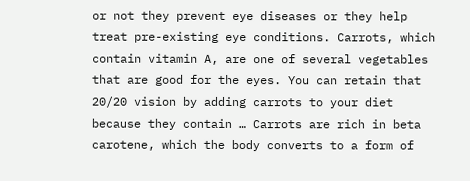or not they prevent eye diseases or they help treat pre-existing eye conditions. Carrots, which contain vitamin A, are one of several vegetables that are good for the eyes. You can retain that 20/20 vision by adding carrots to your diet because they contain … Carrots are rich in beta carotene, which the body converts to a form of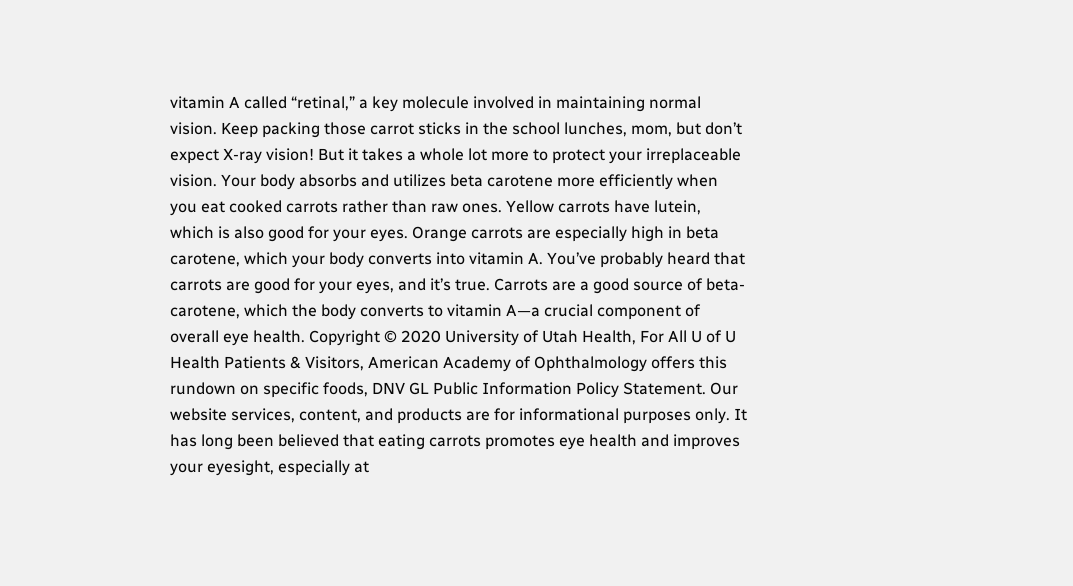vitamin A called “retinal,” a key molecule involved in maintaining normal vision. Keep packing those carrot sticks in the school lunches, mom, but don’t expect X-ray vision! But it takes a whole lot more to protect your irreplaceable vision. Your body absorbs and utilizes beta carotene more efficiently when you eat cooked carrots rather than raw ones. Yellow carrots have lutein, which is also good for your eyes. Orange carrots are especially high in beta carotene, which your body converts into vitamin A. You’ve probably heard that carrots are good for your eyes, and it’s true. Carrots are a good source of beta-carotene, which the body converts to vitamin A—a crucial component of overall eye health. Copyright © 2020 University of Utah Health, For All U of U Health Patients & Visitors, American Academy of Ophthalmology offers this rundown on specific foods, DNV GL Public Information Policy Statement. Our website services, content, and products are for informational purposes only. It has long been believed that eating carrots promotes eye health and improves your eyesight, especially at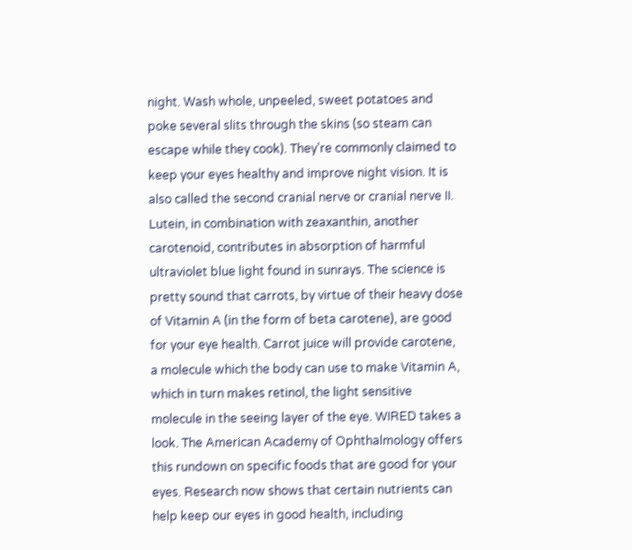night. Wash whole, unpeeled, sweet potatoes and poke several slits through the skins (so steam can escape while they cook). They’re commonly claimed to keep your eyes healthy and improve night vision. It is also called the second cranial nerve or cranial nerve II. Lutein, in combination with zeaxanthin, another carotenoid, contributes in absorption of harmful ultraviolet blue light found in sunrays. The science is pretty sound that carrots, by virtue of their heavy dose of Vitamin A (in the form of beta carotene), are good for your eye health. Carrot juice will provide carotene, a molecule which the body can use to make Vitamin A, which in turn makes retinol, the light sensitive molecule in the seeing layer of the eye. WIRED takes a look. The American Academy of Ophthalmology offers this rundown on specific foods that are good for your eyes. Research now shows that certain nutrients can help keep our eyes in good health, including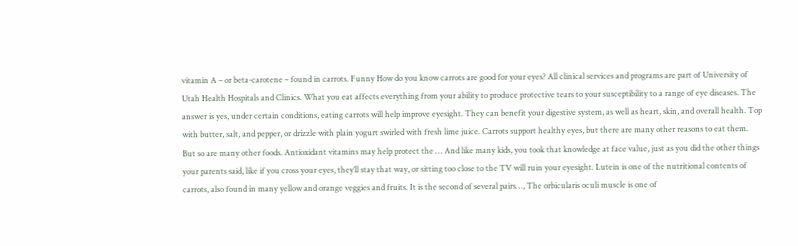vitamin A – or beta-carotene – found in carrots. Funny How do you know carrots are good for your eyes? All clinical services and programs are part of University of Utah Health Hospitals and Clinics. What you eat affects everything from your ability to produce protective tears to your susceptibility to a range of eye diseases. The answer is yes, under certain conditions, eating carrots will help improve eyesight. They can benefit your digestive system, as well as heart, skin, and overall health. Top with butter, salt, and pepper, or drizzle with plain yogurt swirled with fresh lime juice. Carrots support healthy eyes, but there are many other reasons to eat them. But so are many other foods. Antioxidant vitamins may help protect the … And like many kids, you took that knowledge at face value, just as you did the other things your parents said, like if you cross your eyes, they’ll stay that way, or sitting too close to the TV will ruin your eyesight. Lutein is one of the nutritional contents of carrots, also found in many yellow and orange veggies and fruits. It is the second of several pairs…, The orbicularis oculi muscle is one of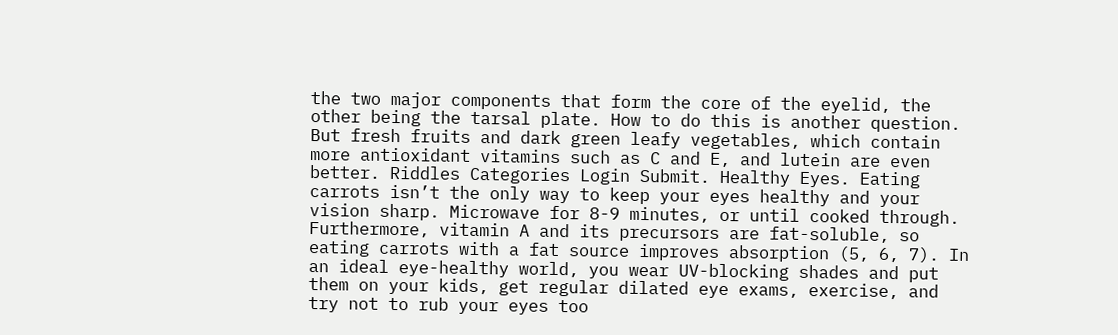the two major components that form the core of the eyelid, the other being the tarsal plate. How to do this is another question. But fresh fruits and dark green leafy vegetables, which contain more antioxidant vitamins such as C and E, and lutein are even better. Riddles Categories Login Submit. Healthy Eyes. Eating carrots isn’t the only way to keep your eyes healthy and your vision sharp. Microwave for 8-9 minutes, or until cooked through. Furthermore, vitamin A and its precursors are fat-soluble, so eating carrots with a fat source improves absorption (5, 6, 7). In an ideal eye-healthy world, you wear UV-blocking shades and put them on your kids, get regular dilated eye exams, exercise, and try not to rub your eyes too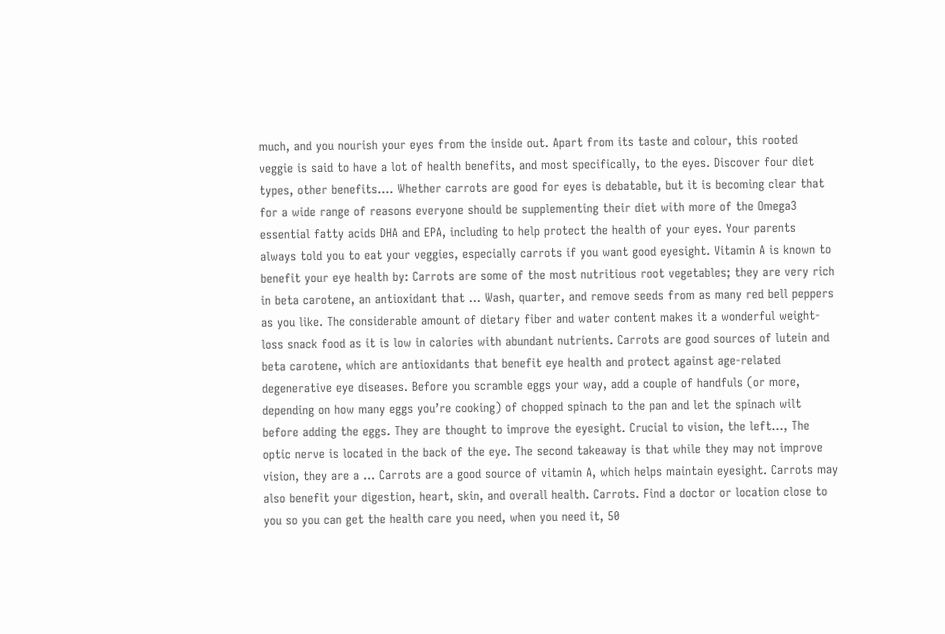much, and you nourish your eyes from the inside out. Apart from its taste and colour, this rooted veggie is said to have a lot of health benefits, and most specifically, to the eyes. Discover four diet types, other benefits…. Whether carrots are good for eyes is debatable, but it is becoming clear that for a wide range of reasons everyone should be supplementing their diet with more of the Omega3 essential fatty acids DHA and EPA, including to help protect the health of your eyes. Your parents always told you to eat your veggies, especially carrots if you want good eyesight. Vitamin A is known to benefit your eye health by: Carrots are some of the most nutritious root vegetables; they are very rich in beta carotene, an antioxidant that … Wash, quarter, and remove seeds from as many red bell peppers as you like. The considerable amount of dietary fiber and water content makes it a wonderful weight-loss snack food as it is low in calories with abundant nutrients. Carrots are good sources of lutein and beta carotene, which are antioxidants that benefit eye health and protect against age-related degenerative eye diseases. Before you scramble eggs your way, add a couple of handfuls (or more, depending on how many eggs you’re cooking) of chopped spinach to the pan and let the spinach wilt before adding the eggs. They are thought to improve the eyesight. Crucial to vision, the left…, The optic nerve is located in the back of the eye. The second takeaway is that while they may not improve vision, they are a … Carrots are a good source of vitamin A, which helps maintain eyesight. Carrots may also benefit your digestion, heart, skin, and overall health. Carrots. Find a doctor or location close to you so you can get the health care you need, when you need it, 50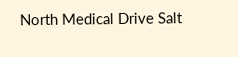North Medical Drive Salt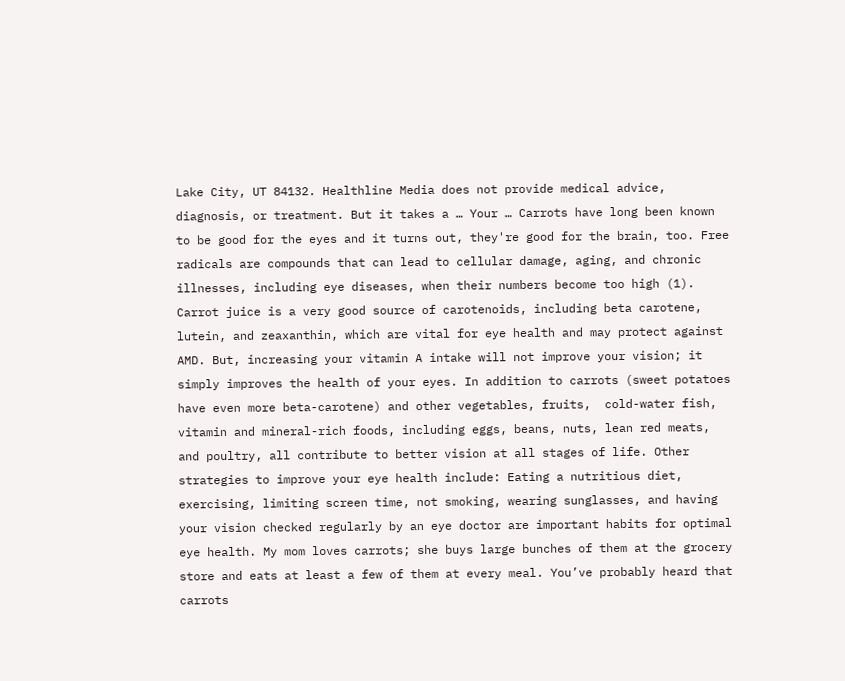Lake City, UT 84132. Healthline Media does not provide medical advice, diagnosis, or treatment. But it takes a … Your … Carrots have long been known to be good for the eyes and it turns out, they're good for the brain, too. Free radicals are compounds that can lead to cellular damage, aging, and chronic illnesses, including eye diseases, when their numbers become too high (1). Carrot juice is a very good source of carotenoids, including beta carotene, lutein, and zeaxanthin, which are vital for eye health and may protect against AMD. But, increasing your vitamin A intake will not improve your vision; it simply improves the health of your eyes. In addition to carrots (sweet potatoes have even more beta-carotene) and other vegetables, fruits,  cold-water fish, vitamin and mineral-rich foods, including eggs, beans, nuts, lean red meats, and poultry, all contribute to better vision at all stages of life. Other strategies to improve your eye health include: Eating a nutritious diet, exercising, limiting screen time, not smoking, wearing sunglasses, and having your vision checked regularly by an eye doctor are important habits for optimal eye health. My mom loves carrots; she buys large bunches of them at the grocery store and eats at least a few of them at every meal. You’ve probably heard that carrots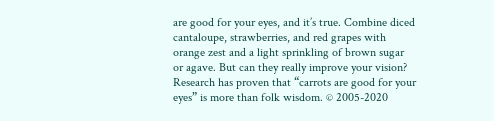are good for your eyes, and it’s true. Combine diced cantaloupe, strawberries, and red grapes with orange zest and a light sprinkling of brown sugar or agave. But can they really improve your vision? Research has proven that “carrots are good for your eyes” is more than folk wisdom. © 2005-2020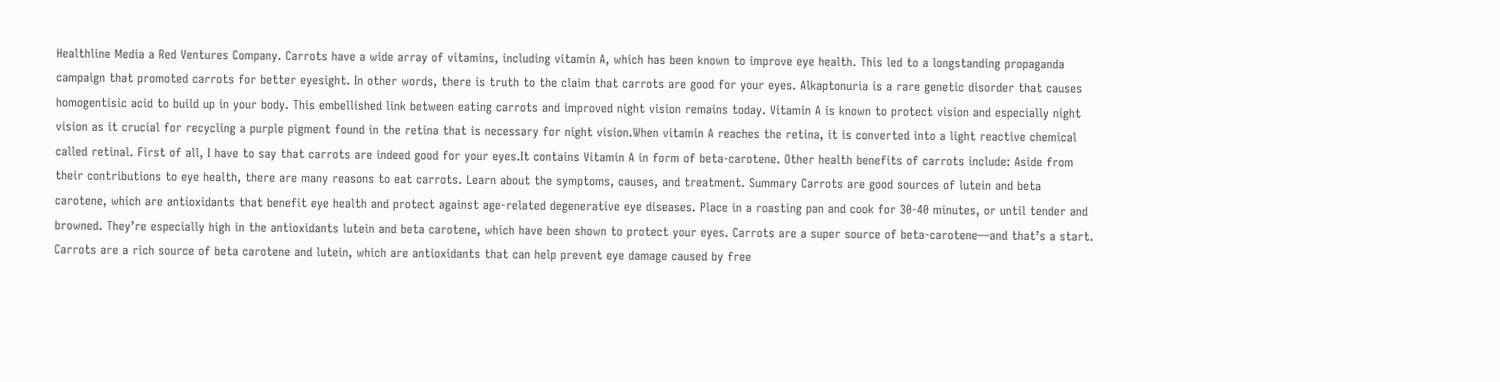Healthline Media a Red Ventures Company. Carrots have a wide array of vitamins, including vitamin A, which has been known to improve eye health. This led to a longstanding propaganda campaign that promoted carrots for better eyesight. In other words, there is truth to the claim that carrots are good for your eyes. Alkaptonuria is a rare genetic disorder that causes homogentisic acid to build up in your body. This embellished link between eating carrots and improved night vision remains today. Vitamin A is known to protect vision and especially night vision as it crucial for recycling a purple pigment found in the retina that is necessary for night vision.When vitamin A reaches the retina, it is converted into a light reactive chemical called retinal. First of all, I have to say that carrots are indeed good for your eyes.It contains Vitamin A in form of beta-carotene. Other health benefits of carrots include: Aside from their contributions to eye health, there are many reasons to eat carrots. Learn about the symptoms, causes, and treatment. Summary Carrots are good sources of lutein and beta carotene, which are antioxidants that benefit eye health and protect against age-related degenerative eye diseases. Place in a roasting pan and cook for 30-40 minutes, or until tender and browned. They’re especially high in the antioxidants lutein and beta carotene, which have been shown to protect your eyes. Carrots are a super source of beta-carotene—and that’s a start. Carrots are a rich source of beta carotene and lutein, which are antioxidants that can help prevent eye damage caused by free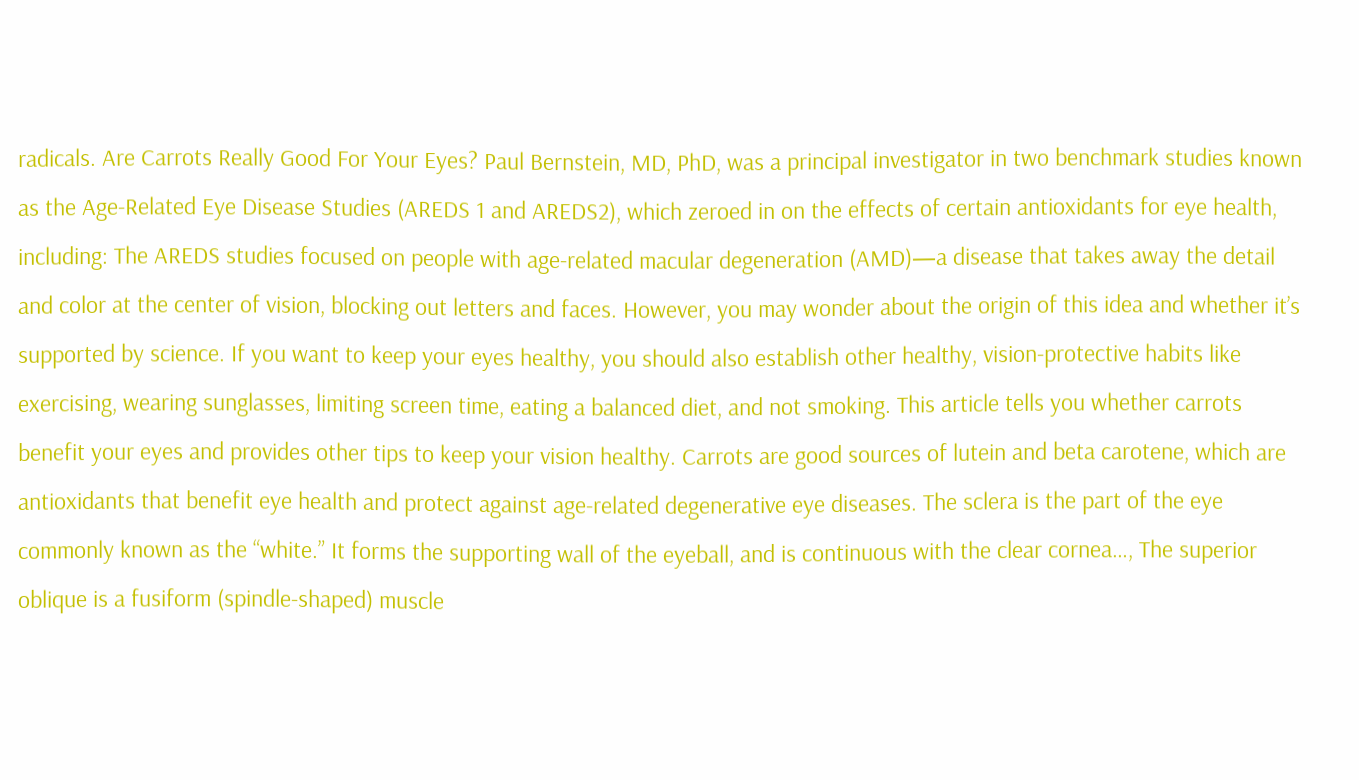radicals. Are Carrots Really Good For Your Eyes? Paul Bernstein, MD, PhD, was a principal investigator in two benchmark studies known as the Age-Related Eye Disease Studies (AREDS 1 and AREDS2), which zeroed in on the effects of certain antioxidants for eye health, including: The AREDS studies focused on people with age-related macular degeneration (AMD)—a disease that takes away the detail and color at the center of vision, blocking out letters and faces. However, you may wonder about the origin of this idea and whether it’s supported by science. If you want to keep your eyes healthy, you should also establish other healthy, vision-protective habits like exercising, wearing sunglasses, limiting screen time, eating a balanced diet, and not smoking. This article tells you whether carrots benefit your eyes and provides other tips to keep your vision healthy. Carrots are good sources of lutein and beta carotene, which are antioxidants that benefit eye health and protect against age-related degenerative eye diseases. The sclera is the part of the eye commonly known as the “white.” It forms the supporting wall of the eyeball, and is continuous with the clear cornea…, The superior oblique is a fusiform (spindle-shaped) muscle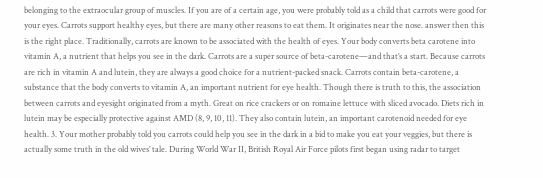belonging to the extraocular group of muscles. If you are of a certain age, you were probably told as a child that carrots were good for your eyes. Carrots support healthy eyes, but there are many other reasons to eat them. It originates near the nose. answer then this is the right place. Traditionally, carrots are known to be associated with the health of eyes. Your body converts beta carotene into vitamin A, a nutrient that helps you see in the dark. Carrots are a super source of beta-carotene—and that’s a start. Because carrots are rich in vitamin A and lutein, they are always a good choice for a nutrient-packed snack. Carrots contain beta-carotene, a substance that the body converts to vitamin A, an important nutrient for eye health. Though there is truth to this, the association between carrots and eyesight originated from a myth. Great on rice crackers or on romaine lettuce with sliced avocado. Diets rich in lutein may be especially protective against AMD (8, 9, 10, 11). They also contain lutein, an important carotenoid needed for eye health. 3. Your mother probably told you carrots could help you see in the dark in a bid to make you eat your veggies, but there is actually some truth in the old wives’ tale. During World War II, British Royal Air Force pilots first began using radar to target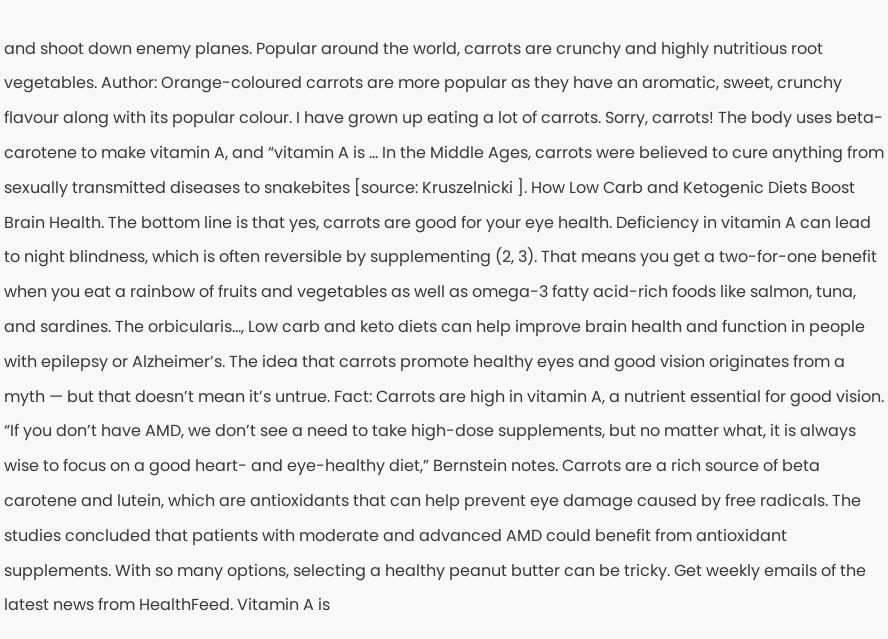and shoot down enemy planes. Popular around the world, carrots are crunchy and highly nutritious root vegetables. Author: Orange-coloured carrots are more popular as they have an aromatic, sweet, crunchy flavour along with its popular colour. I have grown up eating a lot of carrots. Sorry, carrots! The body uses beta-carotene to make vitamin A, and “vitamin A is … In the Middle Ages, carrots were believed to cure anything from sexually transmitted diseases to snakebites [source: Kruszelnicki ]. How Low Carb and Ketogenic Diets Boost Brain Health. The bottom line is that yes, carrots are good for your eye health. Deficiency in vitamin A can lead to night blindness, which is often reversible by supplementing (2, 3). That means you get a two-for-one benefit when you eat a rainbow of fruits and vegetables as well as omega-3 fatty acid-rich foods like salmon, tuna, and sardines. The orbicularis…, Low carb and keto diets can help improve brain health and function in people with epilepsy or Alzheimer’s. The idea that carrots promote healthy eyes and good vision originates from a myth — but that doesn’t mean it’s untrue. Fact: Carrots are high in vitamin A, a nutrient essential for good vision. “If you don’t have AMD, we don’t see a need to take high-dose supplements, but no matter what, it is always wise to focus on a good heart- and eye-healthy diet,” Bernstein notes. Carrots are a rich source of beta carotene and lutein, which are antioxidants that can help prevent eye damage caused by free radicals. The studies concluded that patients with moderate and advanced AMD could benefit from antioxidant supplements. With so many options, selecting a healthy peanut butter can be tricky. Get weekly emails of the latest news from HealthFeed. Vitamin A is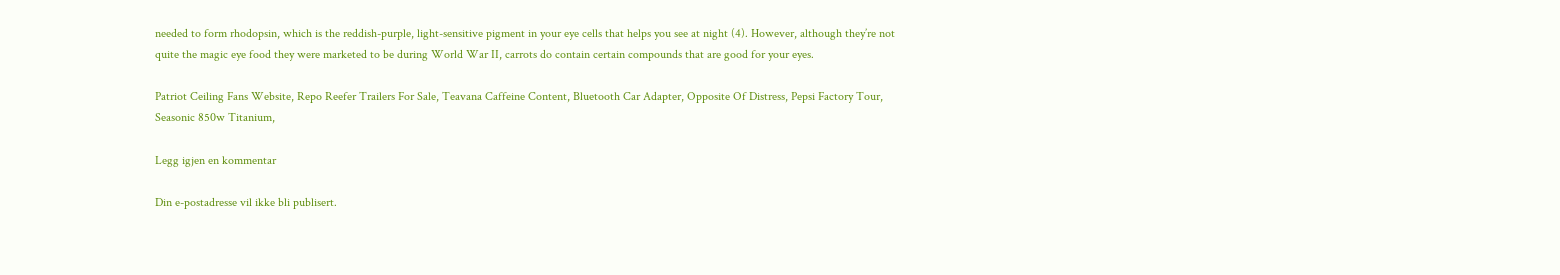needed to form rhodopsin, which is the reddish-purple, light-sensitive pigment in your eye cells that helps you see at night (4). However, although they’re not quite the magic eye food they were marketed to be during World War II, carrots do contain certain compounds that are good for your eyes.

Patriot Ceiling Fans Website, Repo Reefer Trailers For Sale, Teavana Caffeine Content, Bluetooth Car Adapter, Opposite Of Distress, Pepsi Factory Tour, Seasonic 850w Titanium,

Legg igjen en kommentar

Din e-postadresse vil ikke bli publisert.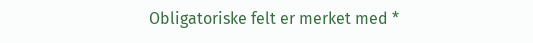Obligatoriske felt er merket med *